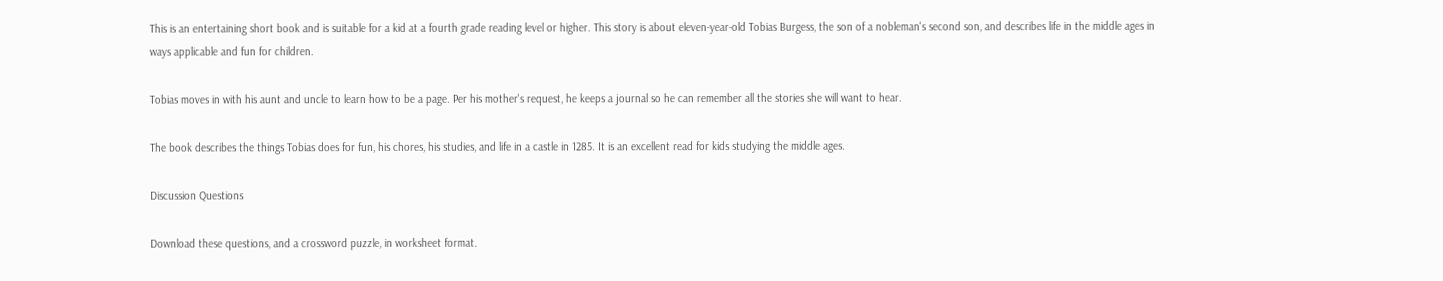This is an entertaining short book and is suitable for a kid at a fourth grade reading level or higher. This story is about eleven-year-old Tobias Burgess, the son of a nobleman's second son, and describes life in the middle ages in ways applicable and fun for children.

Tobias moves in with his aunt and uncle to learn how to be a page. Per his mother's request, he keeps a journal so he can remember all the stories she will want to hear.

The book describes the things Tobias does for fun, his chores, his studies, and life in a castle in 1285. It is an excellent read for kids studying the middle ages.

Discussion Questions

Download these questions, and a crossword puzzle, in worksheet format.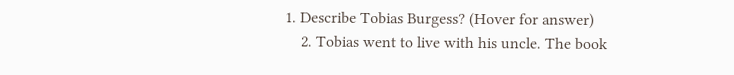1. Describe Tobias Burgess? (Hover for answer)
    2. Tobias went to live with his uncle. The book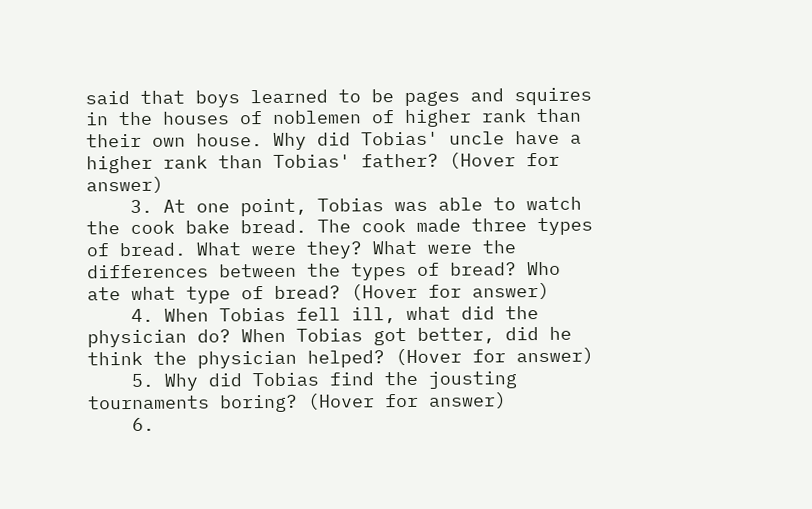said that boys learned to be pages and squires in the houses of noblemen of higher rank than their own house. Why did Tobias' uncle have a higher rank than Tobias' father? (Hover for answer)
    3. At one point, Tobias was able to watch the cook bake bread. The cook made three types of bread. What were they? What were the differences between the types of bread? Who ate what type of bread? (Hover for answer)
    4. When Tobias fell ill, what did the physician do? When Tobias got better, did he think the physician helped? (Hover for answer)
    5. Why did Tobias find the jousting tournaments boring? (Hover for answer)
    6.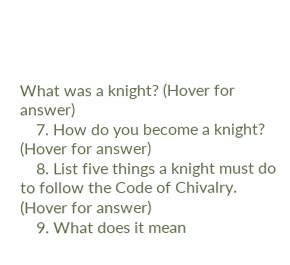What was a knight? (Hover for answer)
    7. How do you become a knight? (Hover for answer)
    8. List five things a knight must do to follow the Code of Chivalry. (Hover for answer)
    9. What does it mean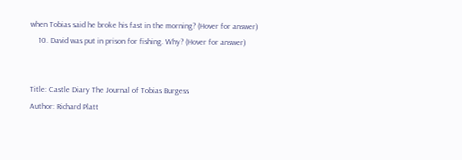when Tobias said he broke his fast in the morning? (Hover for answer)
    10. David was put in prison for fishing. Why? (Hover for answer)


Title: Castle Diary The Journal of Tobias Burgess
Author: Richard Platt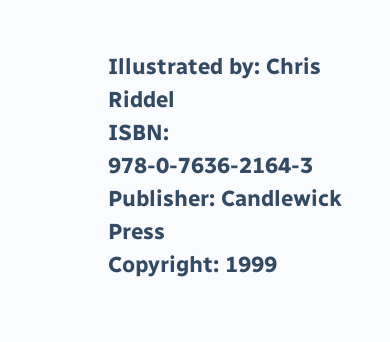Illustrated by: Chris Riddel
ISBN: 978-0-7636-2164-3
Publisher: Candlewick Press
Copyright: 1999